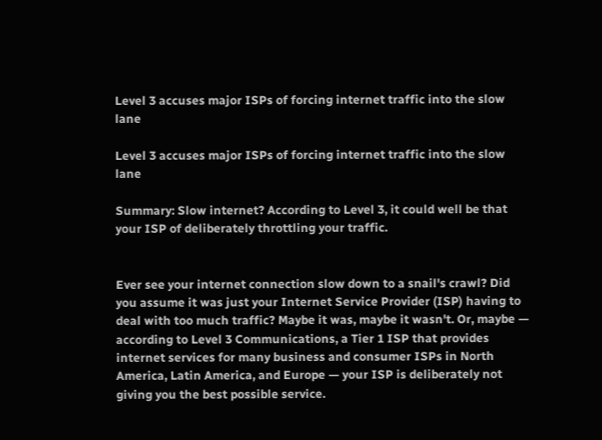Level 3 accuses major ISPs of forcing internet traffic into the slow lane

Level 3 accuses major ISPs of forcing internet traffic into the slow lane

Summary: Slow internet? According to Level 3, it could well be that your ISP of deliberately throttling your traffic.


Ever see your internet connection slow down to a snail's crawl? Did you assume it was just your Internet Service Provider (ISP) having to deal with too much traffic? Maybe it was, maybe it wasn't. Or, maybe — according to Level 3 Communications, a Tier 1 ISP that provides internet services for many business and consumer ISPs in North America, Latin America, and Europe — your ISP is deliberately not giving you the best possible service.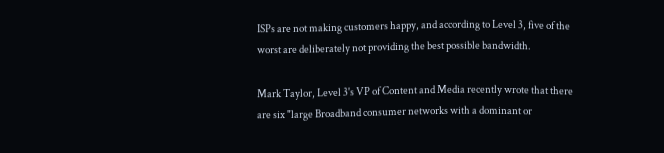ISPs are not making customers happy, and according to Level 3, five of the worst are deliberately not providing the best possible bandwidth.

Mark Taylor, Level 3's VP of Content and Media recently wrote that there are six "large Broadband consumer networks with a dominant or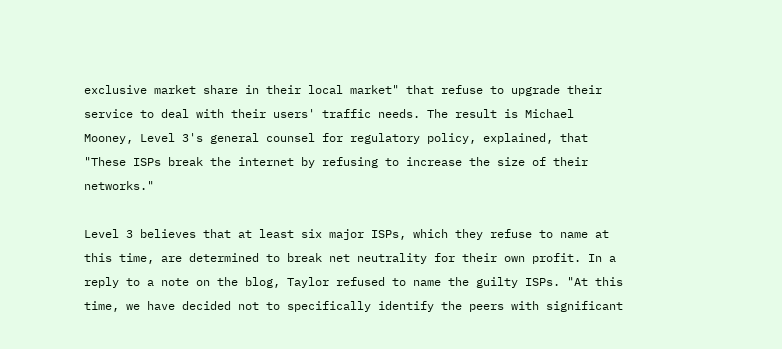exclusive market share in their local market" that refuse to upgrade their service to deal with their users' traffic needs. The result is Michael Mooney, Level 3's general counsel for regulatory policy, explained, that "These ISPs break the internet by refusing to increase the size of their networks."

Level 3 believes that at least six major ISPs, which they refuse to name at this time, are determined to break net neutrality for their own profit. In a reply to a note on the blog, Taylor refused to name the guilty ISPs. "At this time, we have decided not to specifically identify the peers with significant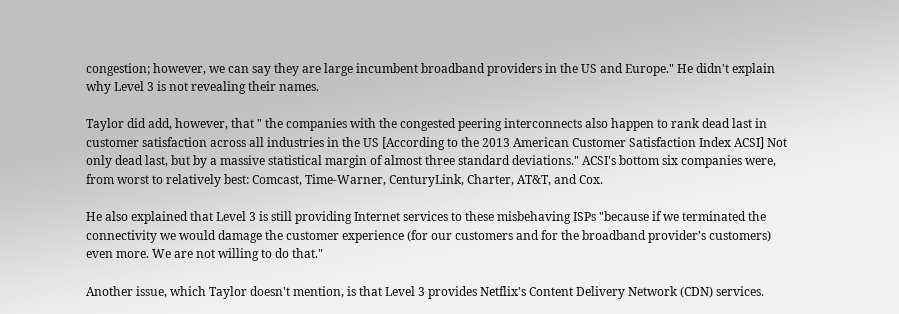congestion; however, we can say they are large incumbent broadband providers in the US and Europe." He didn't explain why Level 3 is not revealing their names.

Taylor did add, however, that " the companies with the congested peering interconnects also happen to rank dead last in customer satisfaction across all industries in the US [According to the 2013 American Customer Satisfaction Index ACSI] Not only dead last, but by a massive statistical margin of almost three standard deviations." ACSI's bottom six companies were, from worst to relatively best: Comcast, Time-Warner, CenturyLink, Charter, AT&T, and Cox.

He also explained that Level 3 is still providing Internet services to these misbehaving ISPs "because if we terminated the connectivity we would damage the customer experience (for our customers and for the broadband provider’s customers) even more. We are not willing to do that."

Another issue, which Taylor doesn't mention, is that Level 3 provides Netflix's Content Delivery Network (CDN) services.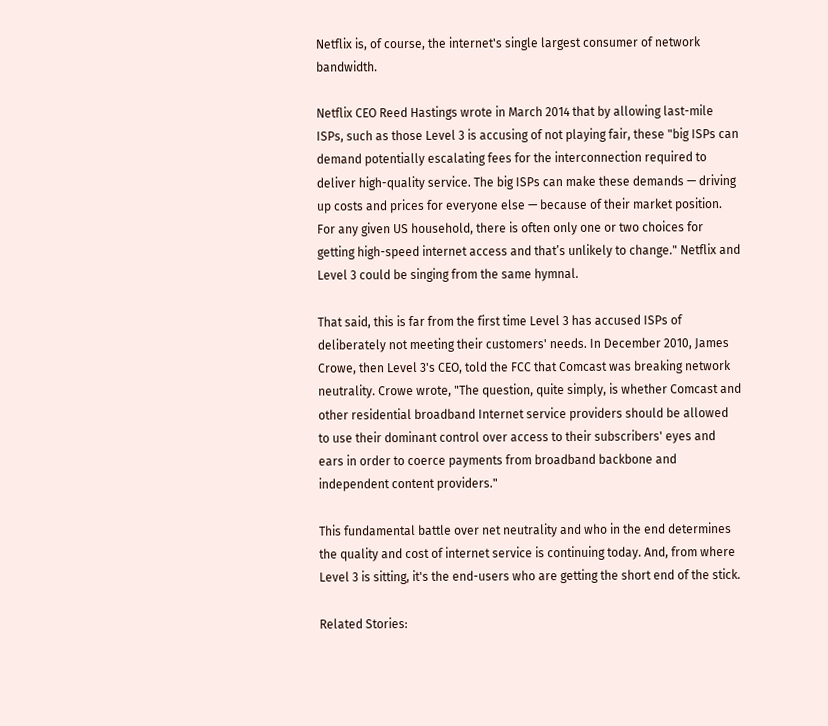Netflix is, of course, the internet's single largest consumer of network bandwidth.

Netflix CEO Reed Hastings wrote in March 2014 that by allowing last-mile ISPs, such as those Level 3 is accusing of not playing fair, these "big ISPs can demand potentially escalating fees for the interconnection required to deliver high-quality service. The big ISPs can make these demands — driving up costs and prices for everyone else — because of their market position. For any given US household, there is often only one or two choices for getting high-speed internet access and that’s unlikely to change." Netflix and Level 3 could be singing from the same hymnal.

That said, this is far from the first time Level 3 has accused ISPs of deliberately not meeting their customers' needs. In December 2010, James Crowe, then Level 3's CEO, told the FCC that Comcast was breaking network neutrality. Crowe wrote, "The question, quite simply, is whether Comcast and other residential broadband Internet service providers should be allowed to use their dominant control over access to their subscribers' eyes and ears in order to coerce payments from broadband backbone and independent content providers."

This fundamental battle over net neutrality and who in the end determines the quality and cost of internet service is continuing today. And, from where Level 3 is sitting, it's the end-users who are getting the short end of the stick.

Related Stories: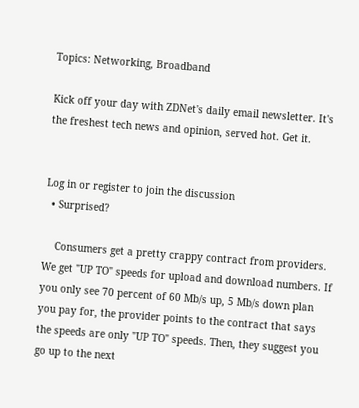Topics: Networking, Broadband

Kick off your day with ZDNet's daily email newsletter. It's the freshest tech news and opinion, served hot. Get it.


Log in or register to join the discussion
  • Surprised?

    Consumers get a pretty crappy contract from providers. We get "UP TO" speeds for upload and download numbers. If you only see 70 percent of 60 Mb/s up, 5 Mb/s down plan you pay for, the provider points to the contract that says the speeds are only "UP TO" speeds. Then, they suggest you go up to the next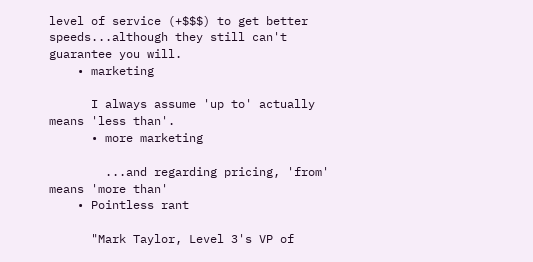level of service (+$$$) to get better speeds...although they still can't guarantee you will.
    • marketing

      I always assume 'up to' actually means 'less than'.
      • more marketing

        ...and regarding pricing, 'from' means 'more than'
    • Pointless rant

      "Mark Taylor, Level 3's VP of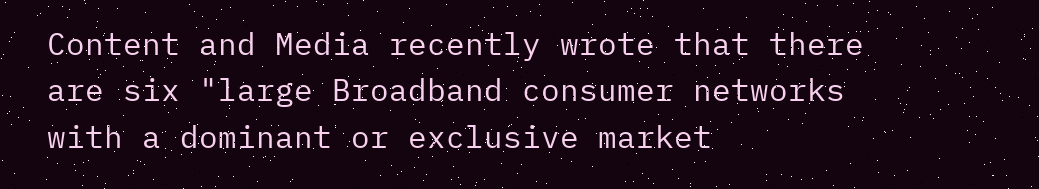Content and Media recently wrote that there are six "large Broadband consumer networks with a dominant or exclusive market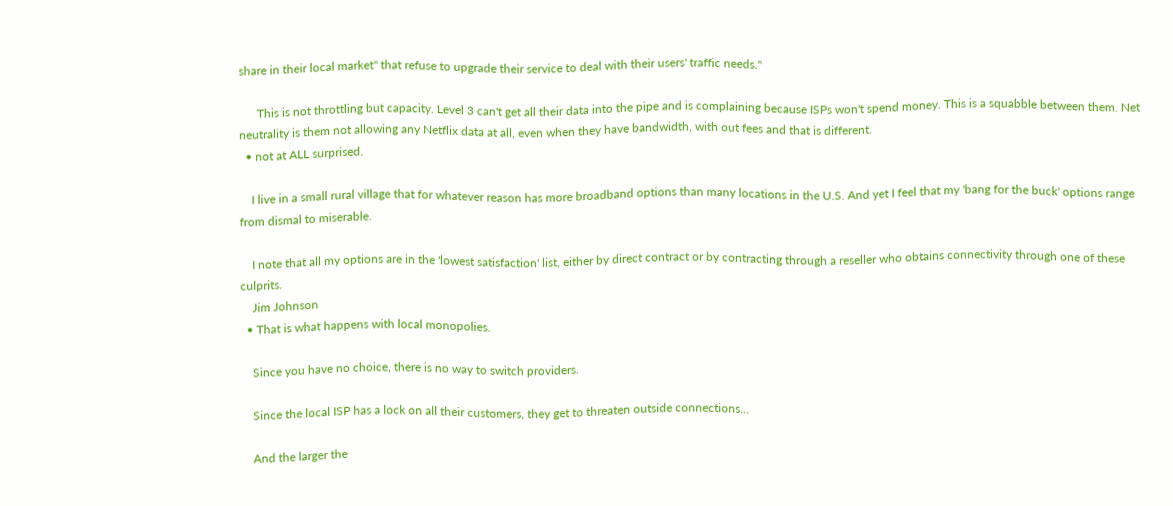share in their local market" that refuse to upgrade their service to deal with their users' traffic needs."

      This is not throttling but capacity. Level 3 can't get all their data into the pipe and is complaining because ISPs won't spend money. This is a squabble between them. Net neutrality is them not allowing any Netflix data at all, even when they have bandwidth, with out fees and that is different.
  • not at ALL surprised.

    I live in a small rural village that for whatever reason has more broadband options than many locations in the U.S. And yet I feel that my 'bang for the buck' options range from dismal to miserable.

    I note that all my options are in the 'lowest satisfaction' list, either by direct contract or by contracting through a reseller who obtains connectivity through one of these culprits.
    Jim Johnson
  • That is what happens with local monopolies.

    Since you have no choice, there is no way to switch providers.

    Since the local ISP has a lock on all their customers, they get to threaten outside connections...

    And the larger the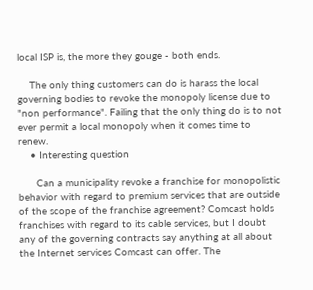local ISP is, the more they gouge - both ends.

    The only thing customers can do is harass the local governing bodies to revoke the monopoly license due to "non performance". Failing that the only thing do is to not ever permit a local monopoly when it comes time to renew.
    • Interesting question

      Can a municipality revoke a franchise for monopolistic behavior with regard to premium services that are outside of the scope of the franchise agreement? Comcast holds franchises with regard to its cable services, but I doubt any of the governing contracts say anything at all about the Internet services Comcast can offer. The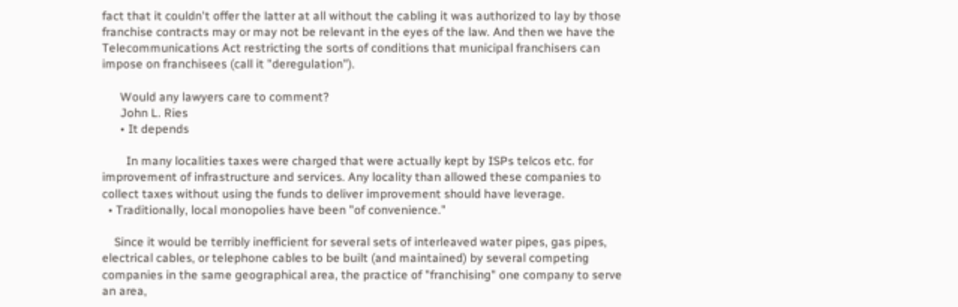fact that it couldn't offer the latter at all without the cabling it was authorized to lay by those franchise contracts may or may not be relevant in the eyes of the law. And then we have the Telecommunications Act restricting the sorts of conditions that municipal franchisers can impose on franchisees (call it "deregulation").

      Would any lawyers care to comment?
      John L. Ries
      • It depends

        In many localities taxes were charged that were actually kept by ISPs telcos etc. for improvement of infrastructure and services. Any locality than allowed these companies to collect taxes without using the funds to deliver improvement should have leverage.
  • Traditionally, local monopolies have been "of convenience."

    Since it would be terribly inefficient for several sets of interleaved water pipes, gas pipes, electrical cables, or telephone cables to be built (and maintained) by several competing companies in the same geographical area, the practice of "franchising" one company to serve an area,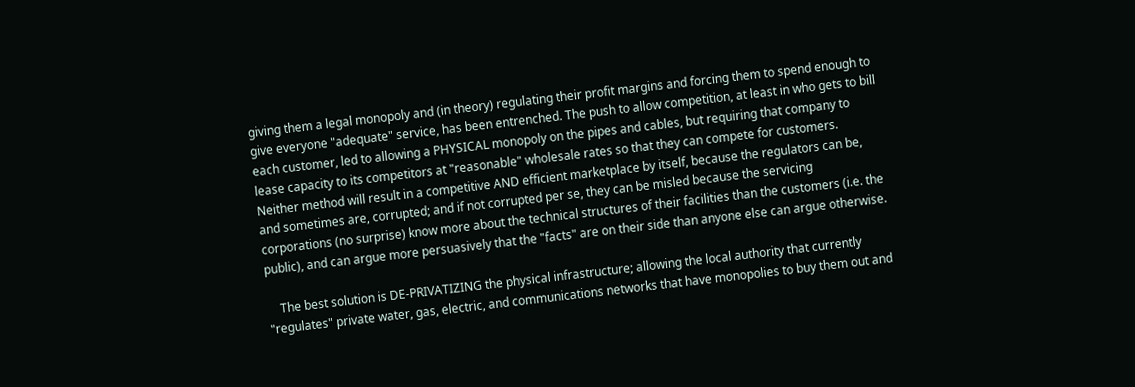giving them a legal monopoly and (in theory) regulating their profit margins and forcing them to spend enough to give everyone "adequate" service, has been entrenched. The push to allow competition, at least in who gets to bill each customer, led to allowing a PHYSICAL monopoly on the pipes and cables, but requiring that company to lease capacity to its competitors at "reasonable" wholesale rates so that they can compete for customers. Neither method will result in a competitive AND efficient marketplace by itself, because the regulators can be, and sometimes are, corrupted; and if not corrupted per se, they can be misled because the servicing corporations (no surprise) know more about the technical structures of their facilities than the customers (i.e. the public), and can argue more persuasively that the "facts" are on their side than anyone else can argue otherwise.

    The best solution is DE-PRIVATIZING the physical infrastructure; allowing the local authority that currently "regulates" private water, gas, electric, and communications networks that have monopolies to buy them out and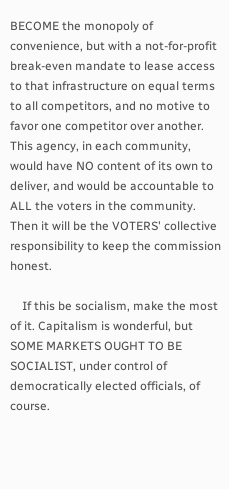BECOME the monopoly of convenience, but with a not-for-profit break-even mandate to lease access to that infrastructure on equal terms to all competitors, and no motive to favor one competitor over another. This agency, in each community, would have NO content of its own to deliver, and would be accountable to ALL the voters in the community. Then it will be the VOTERS' collective responsibility to keep the commission honest.

    If this be socialism, make the most of it. Capitalism is wonderful, but SOME MARKETS OUGHT TO BE SOCIALIST, under control of democratically elected officials, of course.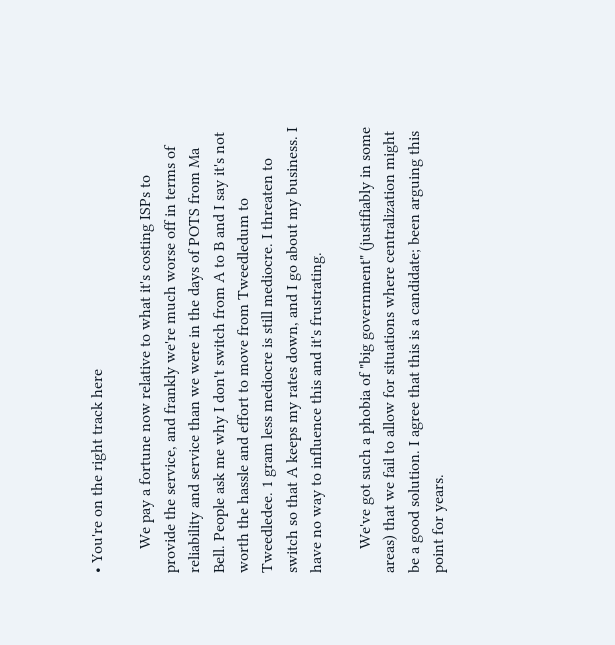• You're on the right track here

      We pay a fortune now relative to what it's costing ISPs to provide the service, and frankly we're much worse off in terms of reliability and service than we were in the days of POTS from Ma Bell. People ask me why I don't switch from A to B and I say it's not worth the hassle and effort to move from Tweedledum to Tweedledee. 1 gram less mediocre is still mediocre. I threaten to switch so that A keeps my rates down, and I go about my business. I have no way to influence this and it's frustrating.

      We've got such a phobia of "big government" (justifiably in some areas) that we fail to allow for situations where centralization might be a good solution. I agree that this is a candidate; been arguing this point for years.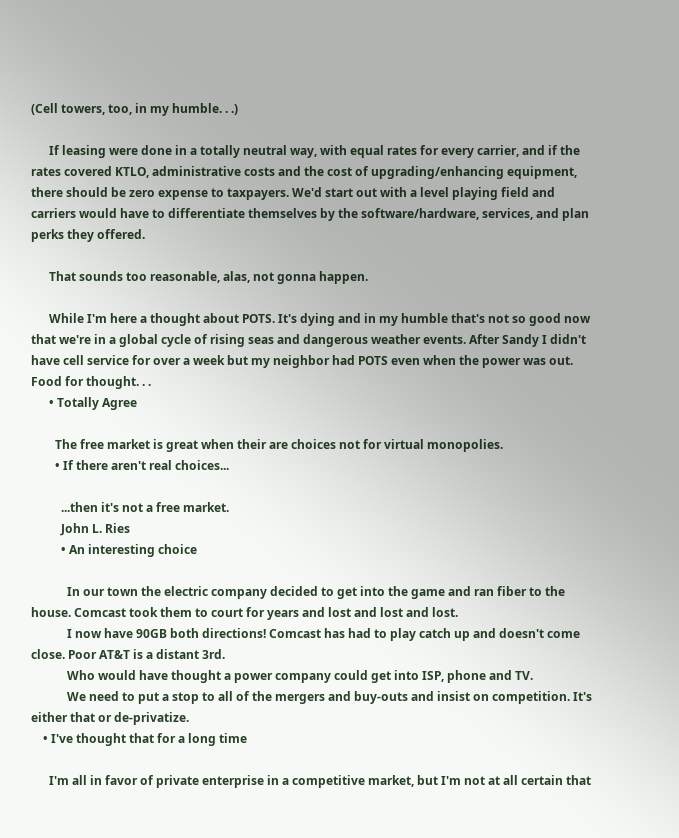(Cell towers, too, in my humble. . .)

      If leasing were done in a totally neutral way, with equal rates for every carrier, and if the rates covered KTLO, administrative costs and the cost of upgrading/enhancing equipment, there should be zero expense to taxpayers. We'd start out with a level playing field and carriers would have to differentiate themselves by the software/hardware, services, and plan perks they offered.

      That sounds too reasonable, alas, not gonna happen.

      While I'm here a thought about POTS. It's dying and in my humble that's not so good now that we're in a global cycle of rising seas and dangerous weather events. After Sandy I didn't have cell service for over a week but my neighbor had POTS even when the power was out. Food for thought. . .
      • Totally Agree

        The free market is great when their are choices not for virtual monopolies.
        • If there aren't real choices...

          ...then it's not a free market.
          John L. Ries
          • An interesting choice

            In our town the electric company decided to get into the game and ran fiber to the house. Comcast took them to court for years and lost and lost and lost.
            I now have 90GB both directions! Comcast has had to play catch up and doesn't come close. Poor AT&T is a distant 3rd.
            Who would have thought a power company could get into ISP, phone and TV.
            We need to put a stop to all of the mergers and buy-outs and insist on competition. It's either that or de-privatize.
    • I've thought that for a long time

      I'm all in favor of private enterprise in a competitive market, but I'm not at all certain that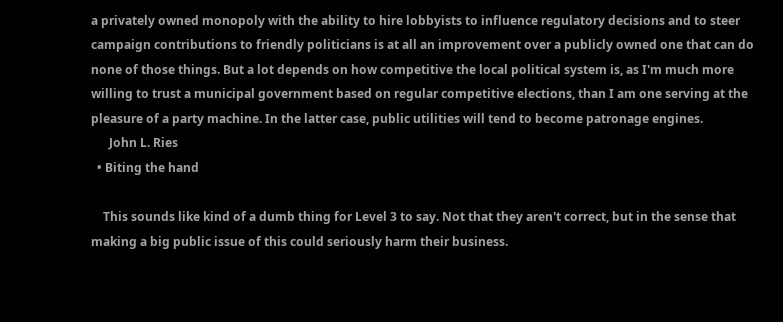a privately owned monopoly with the ability to hire lobbyists to influence regulatory decisions and to steer campaign contributions to friendly politicians is at all an improvement over a publicly owned one that can do none of those things. But a lot depends on how competitive the local political system is, as I'm much more willing to trust a municipal government based on regular competitive elections, than I am one serving at the pleasure of a party machine. In the latter case, public utilities will tend to become patronage engines.
      John L. Ries
  • Biting the hand

    This sounds like kind of a dumb thing for Level 3 to say. Not that they aren't correct, but in the sense that making a big public issue of this could seriously harm their business.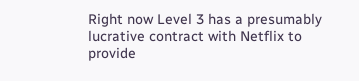Right now Level 3 has a presumably lucrative contract with Netflix to provide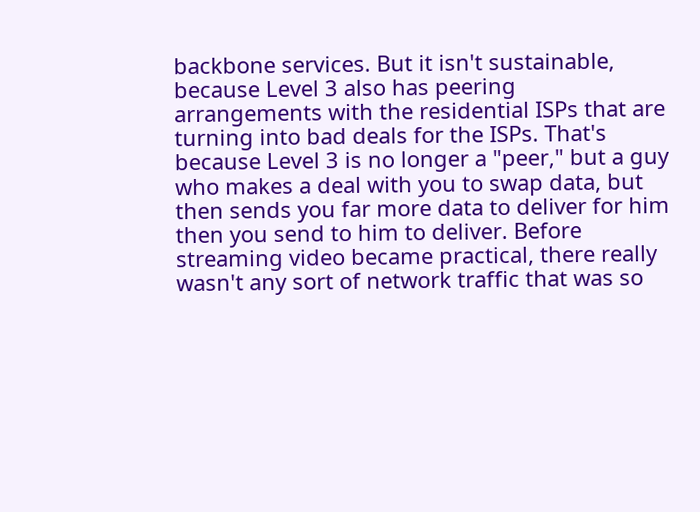backbone services. But it isn't sustainable, because Level 3 also has peering arrangements with the residential ISPs that are turning into bad deals for the ISPs. That's because Level 3 is no longer a "peer," but a guy who makes a deal with you to swap data, but then sends you far more data to deliver for him then you send to him to deliver. Before streaming video became practical, there really wasn't any sort of network traffic that was so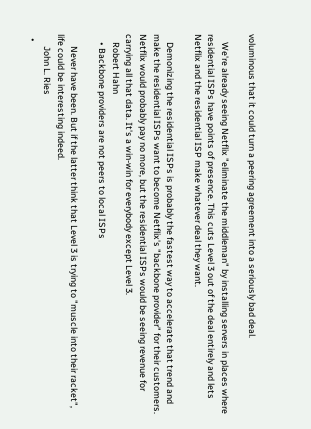voluminous that it could turn a peering agreement into a seriously bad deal.

    We're already seeing Netflix "eliminate the middleman" by installing servers in places where residential ISPs have points of presence. This cuts Level 3 out of the deal entirely and lets Netflix and the residential ISP make whatever deal they want.

    Demonizing the residential ISPs is probably the fastest way to accelerate that trend and make the residential ISPs want to become Netflix's "backbone provider" for their customers. Netflix would probably pay no more, but the residential ISPs would be seeing revenue for carrying all that data. It's a win-win for everybody except Level 3.
    Robert Hahn
    • Backbone providers are not peers to local ISPs

      Never have been. But if the latter think that Level 3 is trying to "muscle into their racket", life could be interesting indeed.
      John L. Ries
  •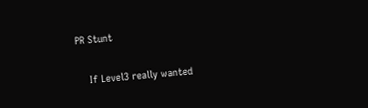PR Stunt

    If Level3 really wanted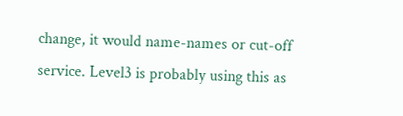change, it would name-names or cut-off service. Level3 is probably using this as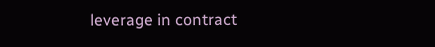leverage in contract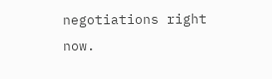negotiations right now.